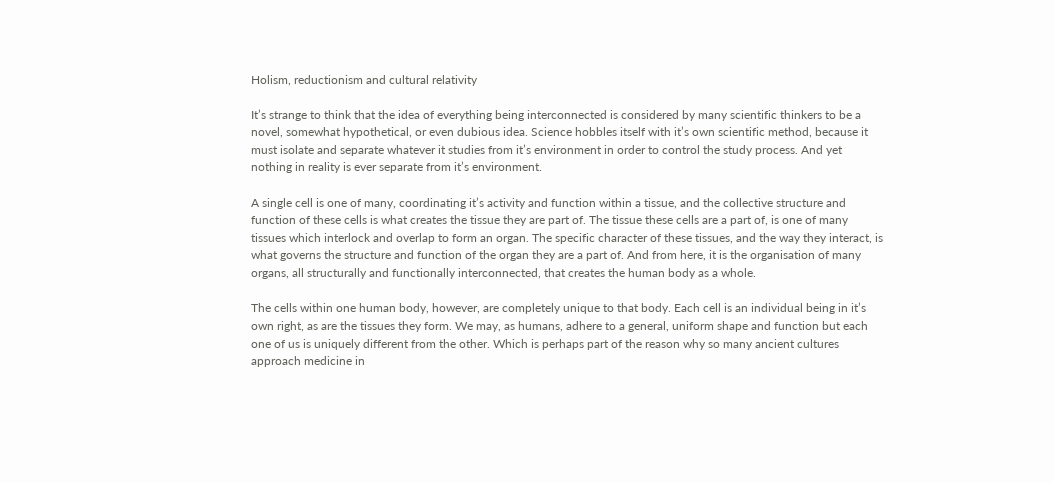Holism, reductionism and cultural relativity

It’s strange to think that the idea of everything being interconnected is considered by many scientific thinkers to be a novel, somewhat hypothetical, or even dubious idea. Science hobbles itself with it’s own scientific method, because it must isolate and separate whatever it studies from it’s environment in order to control the study process. And yet nothing in reality is ever separate from it’s environment.

A single cell is one of many, coordinating it’s activity and function within a tissue, and the collective structure and function of these cells is what creates the tissue they are part of. The tissue these cells are a part of, is one of many tissues which interlock and overlap to form an organ. The specific character of these tissues, and the way they interact, is what governs the structure and function of the organ they are a part of. And from here, it is the organisation of many organs, all structurally and functionally interconnected, that creates the human body as a whole.

The cells within one human body, however, are completely unique to that body. Each cell is an individual being in it’s own right, as are the tissues they form. We may, as humans, adhere to a general, uniform shape and function but each one of us is uniquely different from the other. Which is perhaps part of the reason why so many ancient cultures approach medicine in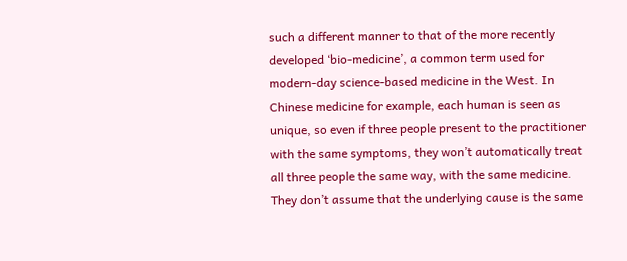such a different manner to that of the more recently developed ‘bio-medicine’, a common term used for modern-day science-based medicine in the West. In Chinese medicine for example, each human is seen as unique, so even if three people present to the practitioner with the same symptoms, they won’t automatically treat all three people the same way, with the same medicine. They don’t assume that the underlying cause is the same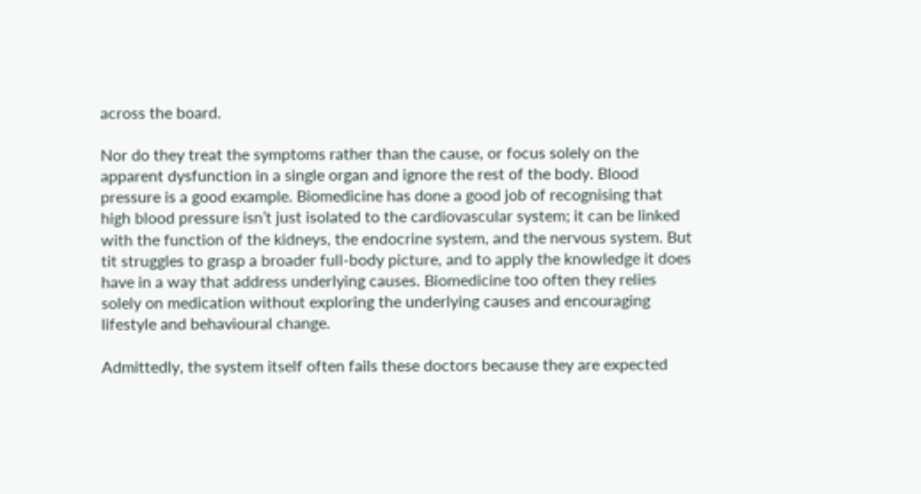across the board.

Nor do they treat the symptoms rather than the cause, or focus solely on the apparent dysfunction in a single organ and ignore the rest of the body. Blood pressure is a good example. Biomedicine has done a good job of recognising that high blood pressure isn’t just isolated to the cardiovascular system; it can be linked with the function of the kidneys, the endocrine system, and the nervous system. But tit struggles to grasp a broader full-body picture, and to apply the knowledge it does have in a way that address underlying causes. Biomedicine too often they relies solely on medication without exploring the underlying causes and encouraging lifestyle and behavioural change.

Admittedly, the system itself often fails these doctors because they are expected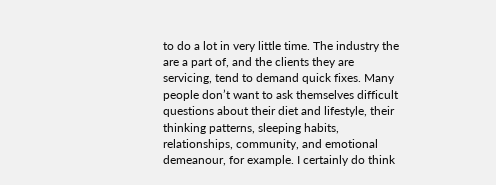to do a lot in very little time. The industry the are a part of, and the clients they are servicing, tend to demand quick fixes. Many people don’t want to ask themselves difficult questions about their diet and lifestyle, their thinking patterns, sleeping habits, relationships, community, and emotional demeanour, for example. I certainly do think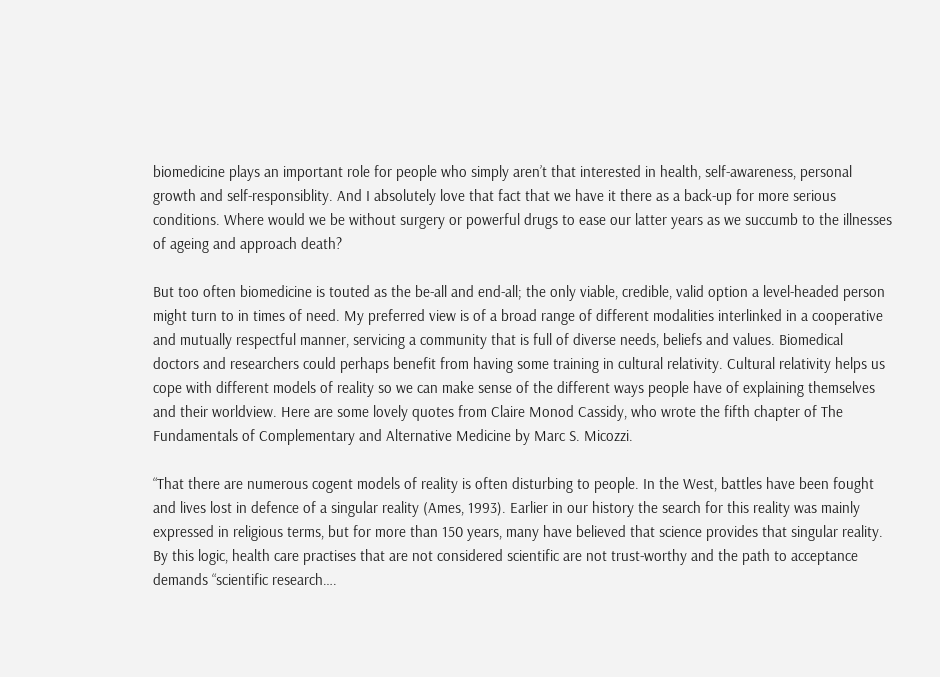biomedicine plays an important role for people who simply aren’t that interested in health, self-awareness, personal growth and self-responsiblity. And I absolutely love that fact that we have it there as a back-up for more serious conditions. Where would we be without surgery or powerful drugs to ease our latter years as we succumb to the illnesses of ageing and approach death?

But too often biomedicine is touted as the be-all and end-all; the only viable, credible, valid option a level-headed person might turn to in times of need. My preferred view is of a broad range of different modalities interlinked in a cooperative and mutually respectful manner, servicing a community that is full of diverse needs, beliefs and values. Biomedical doctors and researchers could perhaps benefit from having some training in cultural relativity. Cultural relativity helps us cope with different models of reality so we can make sense of the different ways people have of explaining themselves and their worldview. Here are some lovely quotes from Claire Monod Cassidy, who wrote the fifth chapter of The Fundamentals of Complementary and Alternative Medicine by Marc S. Micozzi.

“That there are numerous cogent models of reality is often disturbing to people. In the West, battles have been fought and lives lost in defence of a singular reality (Ames, 1993). Earlier in our history the search for this reality was mainly expressed in religious terms, but for more than 150 years, many have believed that science provides that singular reality. By this logic, health care practises that are not considered scientific are not trust-worthy and the path to acceptance demands “scientific research….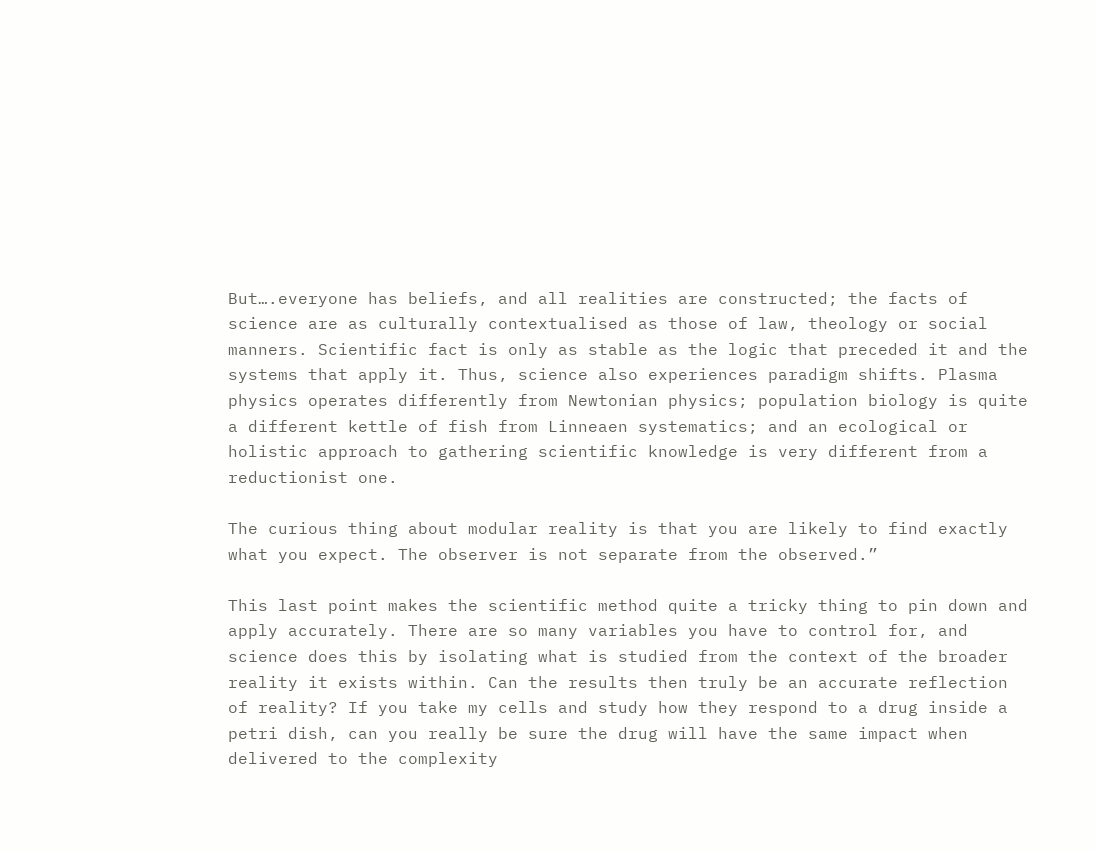But….everyone has beliefs, and all realities are constructed; the facts of science are as culturally contextualised as those of law, theology or social manners. Scientific fact is only as stable as the logic that preceded it and the systems that apply it. Thus, science also experiences paradigm shifts. Plasma physics operates differently from Newtonian physics; population biology is quite a different kettle of fish from Linneaen systematics; and an ecological or holistic approach to gathering scientific knowledge is very different from a reductionist one.

The curious thing about modular reality is that you are likely to find exactly what you expect. The observer is not separate from the observed.”

This last point makes the scientific method quite a tricky thing to pin down and apply accurately. There are so many variables you have to control for, and science does this by isolating what is studied from the context of the broader reality it exists within. Can the results then truly be an accurate reflection of reality? If you take my cells and study how they respond to a drug inside a petri dish, can you really be sure the drug will have the same impact when delivered to the complexity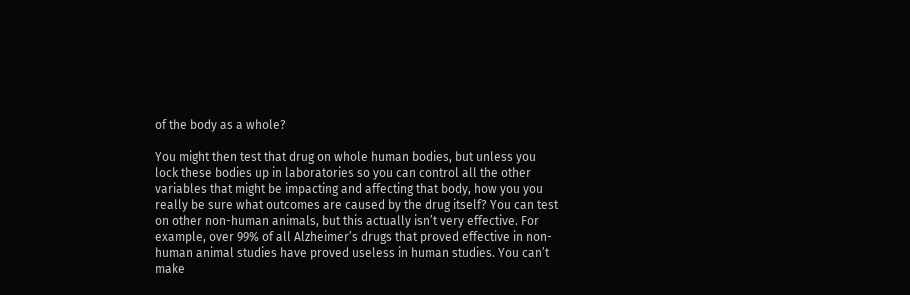of the body as a whole?

You might then test that drug on whole human bodies, but unless you lock these bodies up in laboratories so you can control all the other variables that might be impacting and affecting that body, how you you really be sure what outcomes are caused by the drug itself? You can test on other non-human animals, but this actually isn’t very effective. For example, over 99% of all Alzheimer’s drugs that proved effective in non-human animal studies have proved useless in human studies. You can’t make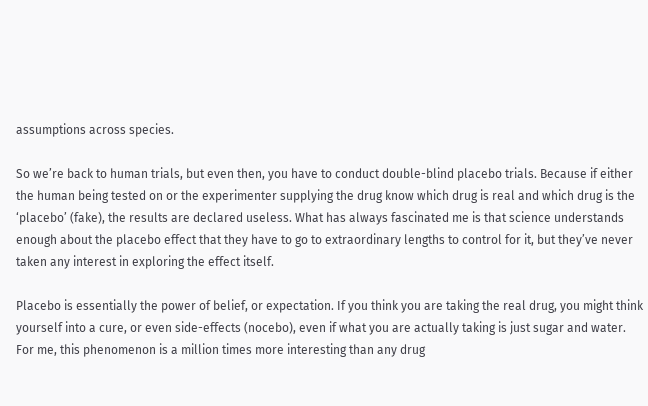assumptions across species.

So we’re back to human trials, but even then, you have to conduct double-blind placebo trials. Because if either the human being tested on or the experimenter supplying the drug know which drug is real and which drug is the ‘placebo’ (fake), the results are declared useless. What has always fascinated me is that science understands enough about the placebo effect that they have to go to extraordinary lengths to control for it, but they’ve never taken any interest in exploring the effect itself.

Placebo is essentially the power of belief, or expectation. If you think you are taking the real drug, you might think yourself into a cure, or even side-effects (nocebo), even if what you are actually taking is just sugar and water. For me, this phenomenon is a million times more interesting than any drug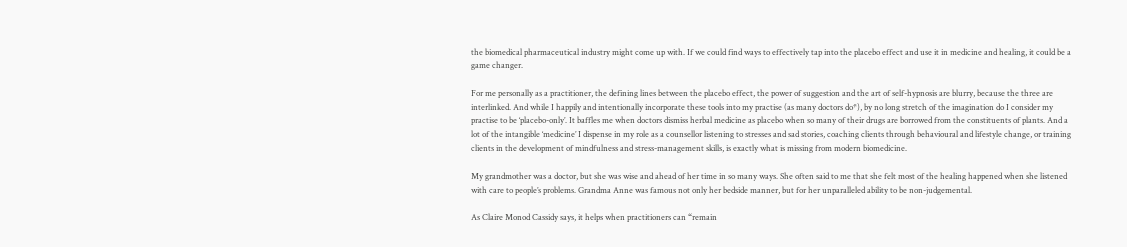the biomedical pharmaceutical industry might come up with. If we could find ways to effectively tap into the placebo effect and use it in medicine and healing, it could be a game changer.

For me personally as a practitioner, the defining lines between the placebo effect, the power of suggestion and the art of self-hypnosis are blurry, because the three are interlinked. And while I happily and intentionally incorporate these tools into my practise (as many doctors do*), by no long stretch of the imagination do I consider my practise to be ‘placebo-only’. It baffles me when doctors dismiss herbal medicine as placebo when so many of their drugs are borrowed from the constituents of plants. And a lot of the intangible ‘medicine’ I dispense in my role as a counsellor listening to stresses and sad stories, coaching clients through behavioural and lifestyle change, or training clients in the development of mindfulness and stress-management skills, is exactly what is missing from modern biomedicine.

My grandmother was a doctor, but she was wise and ahead of her time in so many ways. She often said to me that she felt most of the healing happened when she listened with care to people’s problems. Grandma Anne was famous not only her bedside manner, but for her unparalleled ability to be non-judgemental.

As Claire Monod Cassidy says, it helps when practitioners can “remain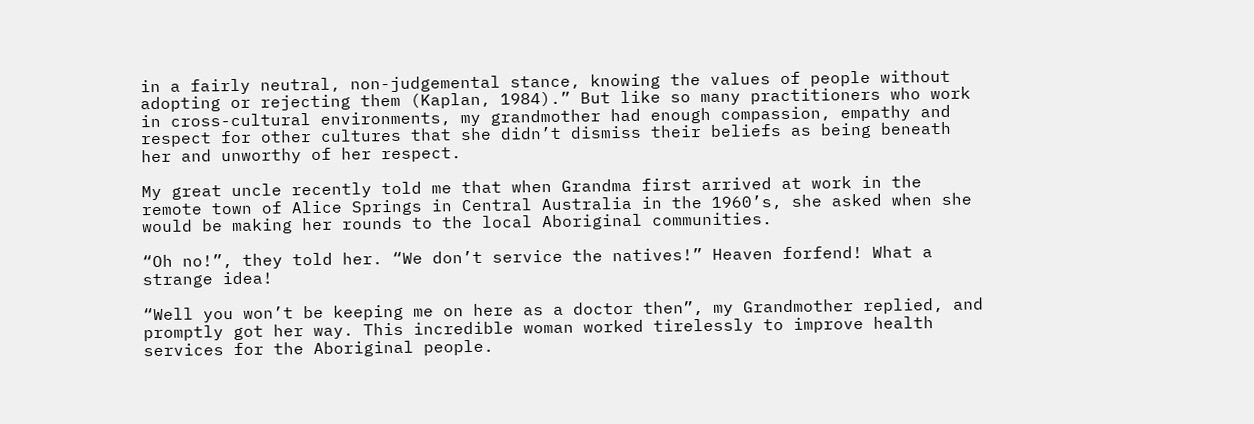in a fairly neutral, non-judgemental stance, knowing the values of people without adopting or rejecting them (Kaplan, 1984).” But like so many practitioners who work in cross-cultural environments, my grandmother had enough compassion, empathy and respect for other cultures that she didn’t dismiss their beliefs as being beneath her and unworthy of her respect.

My great uncle recently told me that when Grandma first arrived at work in the remote town of Alice Springs in Central Australia in the 1960’s, she asked when she would be making her rounds to the local Aboriginal communities.

“Oh no!”, they told her. “We don’t service the natives!” Heaven forfend! What a strange idea!

“Well you won’t be keeping me on here as a doctor then”, my Grandmother replied, and promptly got her way. This incredible woman worked tirelessly to improve health services for the Aboriginal people.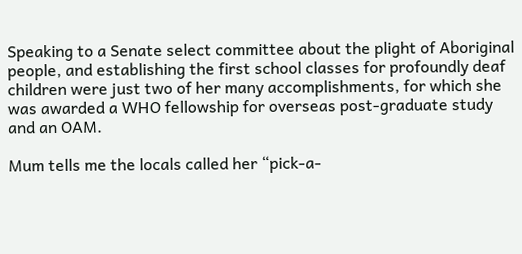Speaking to a Senate select committee about the plight of Aboriginal people, and establishing the first school classes for profoundly deaf children were just two of her many accomplishments, for which she was awarded a WHO fellowship for overseas post-graduate study and an OAM.

Mum tells me the locals called her “pick-a-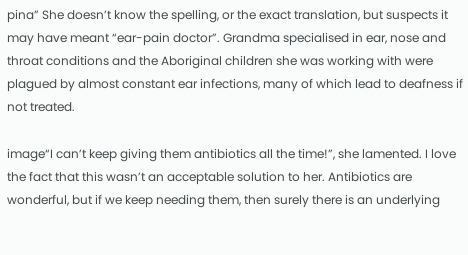pina” She doesn’t know the spelling, or the exact translation, but suspects it may have meant “ear-pain doctor”. Grandma specialised in ear, nose and throat conditions and the Aboriginal children she was working with were plagued by almost constant ear infections, many of which lead to deafness if not treated.

image“I can’t keep giving them antibiotics all the time!”, she lamented. I love the fact that this wasn’t an acceptable solution to her. Antibiotics are wonderful, but if we keep needing them, then surely there is an underlying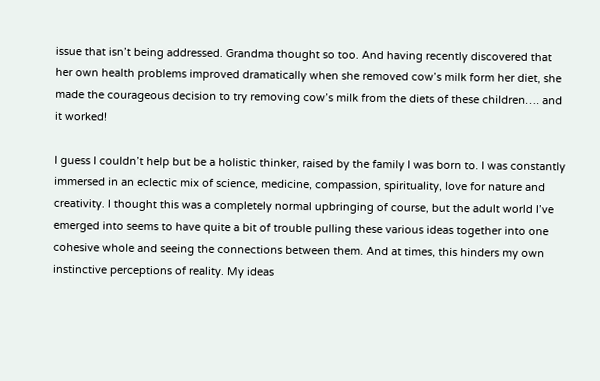issue that isn’t being addressed. Grandma thought so too. And having recently discovered that her own health problems improved dramatically when she removed cow’s milk form her diet, she made the courageous decision to try removing cow’s milk from the diets of these children…. and it worked!

I guess I couldn’t help but be a holistic thinker, raised by the family I was born to. I was constantly immersed in an eclectic mix of science, medicine, compassion, spirituality, love for nature and creativity. I thought this was a completely normal upbringing of course, but the adult world I’ve emerged into seems to have quite a bit of trouble pulling these various ideas together into one cohesive whole and seeing the connections between them. And at times, this hinders my own instinctive perceptions of reality. My ideas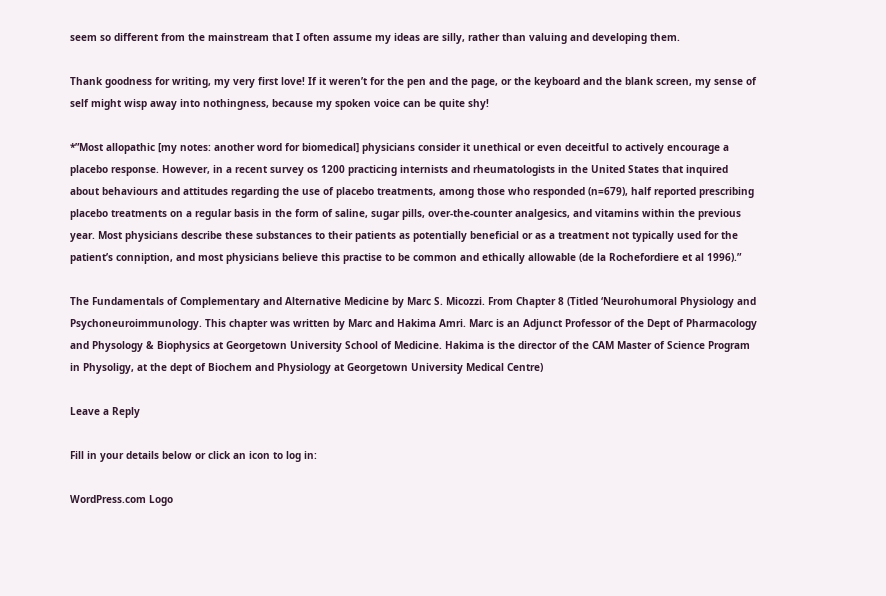seem so different from the mainstream that I often assume my ideas are silly, rather than valuing and developing them.

Thank goodness for writing, my very first love! If it weren’t for the pen and the page, or the keyboard and the blank screen, my sense of self might wisp away into nothingness, because my spoken voice can be quite shy!

*”Most allopathic [my notes: another word for biomedical] physicians consider it unethical or even deceitful to actively encourage a placebo response. However, in a recent survey os 1200 practicing internists and rheumatologists in the United States that inquired about behaviours and attitudes regarding the use of placebo treatments, among those who responded (n=679), half reported prescribing placebo treatments on a regular basis in the form of saline, sugar pills, over-the-counter analgesics, and vitamins within the previous year. Most physicians describe these substances to their patients as potentially beneficial or as a treatment not typically used for the patient’s conniption, and most physicians believe this practise to be common and ethically allowable (de la Rochefordiere et al 1996).”

The Fundamentals of Complementary and Alternative Medicine by Marc S. Micozzi. From Chapter 8 (Titled ‘Neurohumoral Physiology and Psychoneuroimmunology. This chapter was written by Marc and Hakima Amri. Marc is an Adjunct Professor of the Dept of Pharmacology and Physology & Biophysics at Georgetown University School of Medicine. Hakima is the director of the CAM Master of Science Program in Physoligy, at the dept of Biochem and Physiology at Georgetown University Medical Centre)

Leave a Reply

Fill in your details below or click an icon to log in:

WordPress.com Logo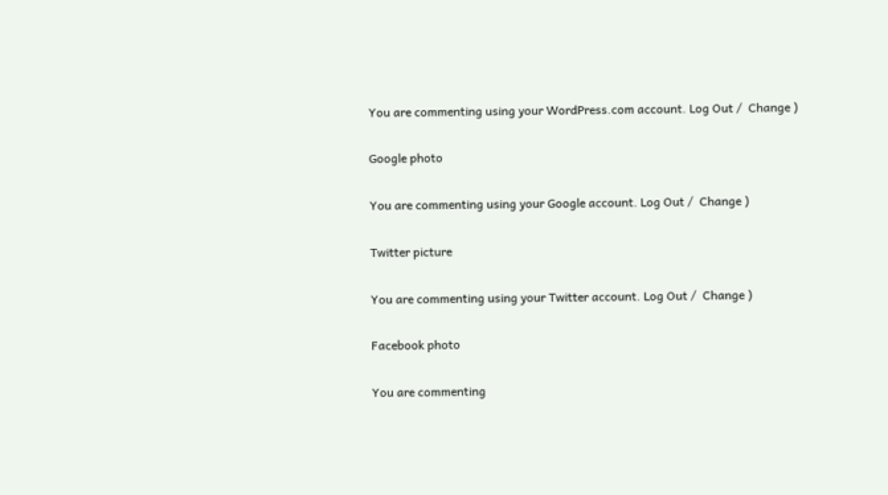You are commenting using your WordPress.com account. Log Out /  Change )

Google photo

You are commenting using your Google account. Log Out /  Change )

Twitter picture

You are commenting using your Twitter account. Log Out /  Change )

Facebook photo

You are commenting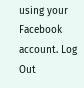using your Facebook account. Log Out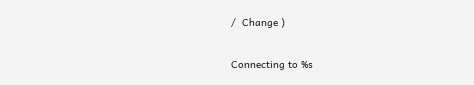/  Change )

Connecting to %s